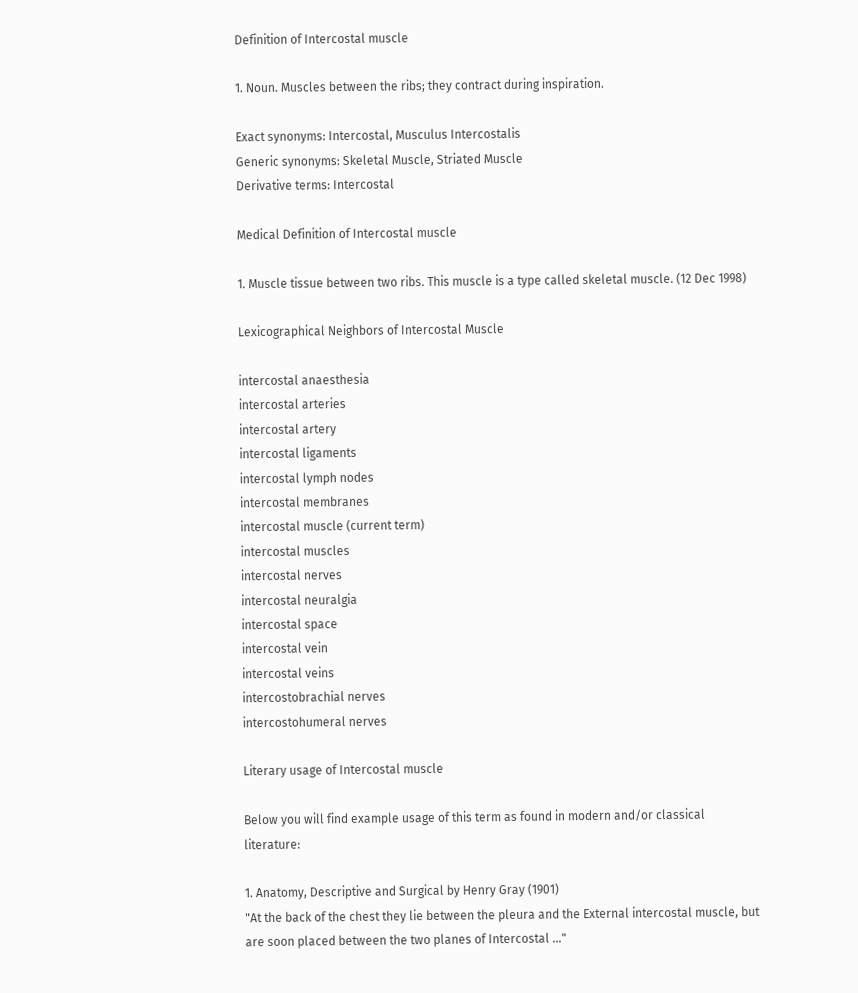Definition of Intercostal muscle

1. Noun. Muscles between the ribs; they contract during inspiration.

Exact synonyms: Intercostal, Musculus Intercostalis
Generic synonyms: Skeletal Muscle, Striated Muscle
Derivative terms: Intercostal

Medical Definition of Intercostal muscle

1. Muscle tissue between two ribs. This muscle is a type called skeletal muscle. (12 Dec 1998)

Lexicographical Neighbors of Intercostal Muscle

intercostal anaesthesia
intercostal arteries
intercostal artery
intercostal ligaments
intercostal lymph nodes
intercostal membranes
intercostal muscle (current term)
intercostal muscles
intercostal nerves
intercostal neuralgia
intercostal space
intercostal vein
intercostal veins
intercostobrachial nerves
intercostohumeral nerves

Literary usage of Intercostal muscle

Below you will find example usage of this term as found in modern and/or classical literature:

1. Anatomy, Descriptive and Surgical by Henry Gray (1901)
"At the back of the chest they lie between the pleura and the External intercostal muscle, but are soon placed between the two planes of Intercostal ..."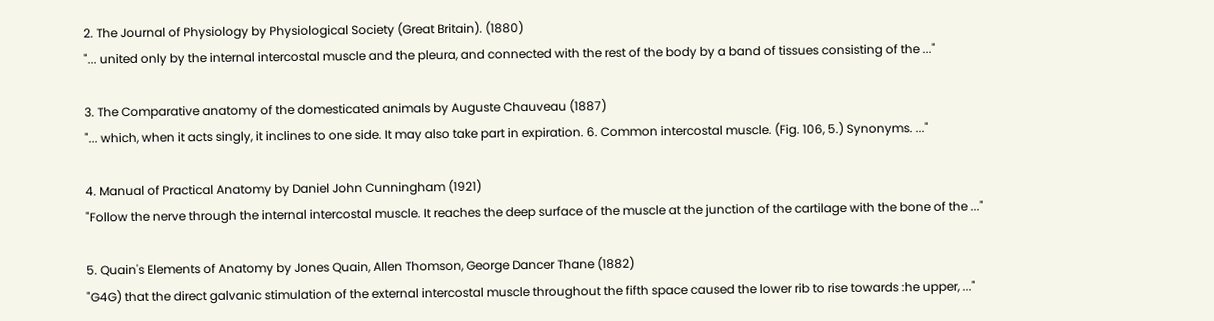2. The Journal of Physiology by Physiological Society (Great Britain). (1880)
"... united only by the internal intercostal muscle and the pleura, and connected with the rest of the body by a band of tissues consisting of the ..."

3. The Comparative anatomy of the domesticated animals by Auguste Chauveau (1887)
"... which, when it acts singly, it inclines to one side. It may also take part in expiration. 6. Common intercostal muscle. (Fig. 106, 5.) Synonyms. ..."

4. Manual of Practical Anatomy by Daniel John Cunningham (1921)
"Follow the nerve through the internal intercostal muscle. It reaches the deep surface of the muscle at the junction of the cartilage with the bone of the ..."

5. Quain's Elements of Anatomy by Jones Quain, Allen Thomson, George Dancer Thane (1882)
"G4G) that the direct galvanic stimulation of the external intercostal muscle throughout the fifth space caused the lower rib to rise towards :he upper, ..."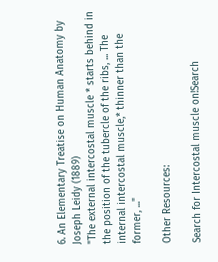6. An Elementary Treatise on Human Anatomy by Joseph Leidy (1889)
"The external intercostal muscle * starts behind in the position of the tubercle of the ribs, ... The internal intercostal muscle,* thinner than the former, ..."

Other Resources:

Search for Intercostal muscle on!Search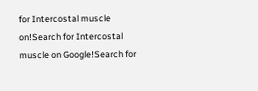for Intercostal muscle on!Search for Intercostal muscle on Google!Search for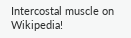Intercostal muscle on Wikipedia!